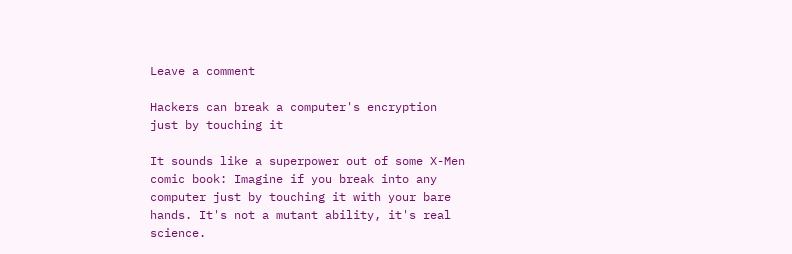Leave a comment

Hackers can break a computer's encryption just by touching it

It sounds like a superpower out of some X-Men comic book: Imagine if you break into any computer just by touching it with your bare hands. It's not a mutant ability, it's real science.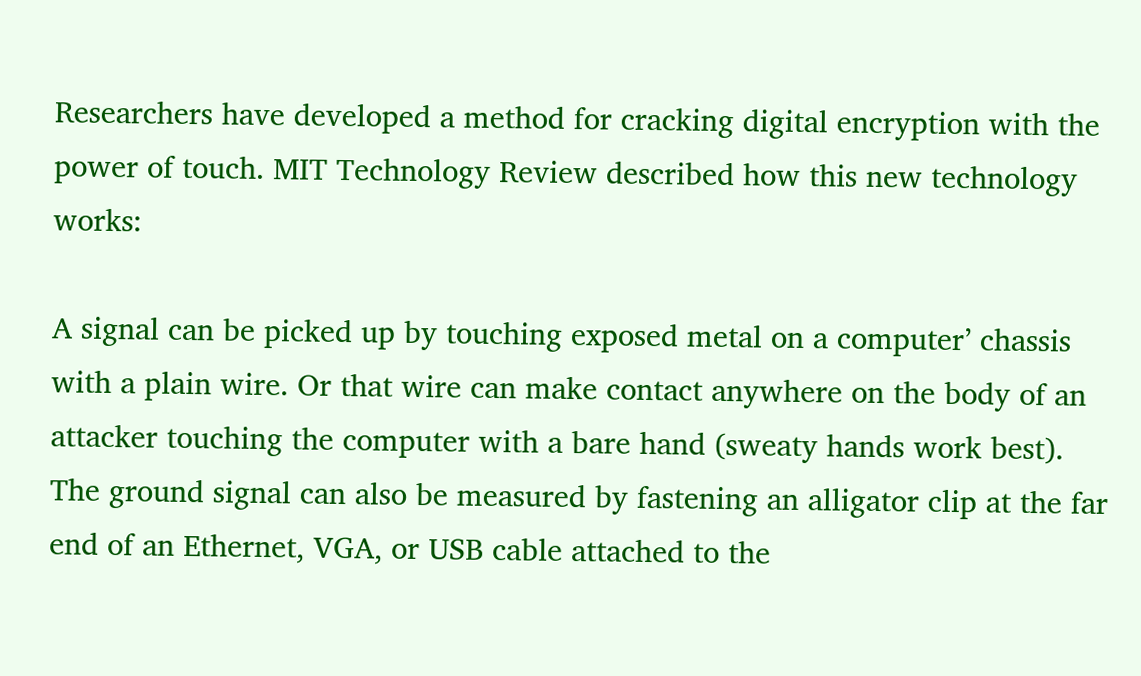Researchers have developed a method for cracking digital encryption with the power of touch. MIT Technology Review described how this new technology works:

A signal can be picked up by touching exposed metal on a computer’ chassis with a plain wire. Or that wire can make contact anywhere on the body of an attacker touching the computer with a bare hand (sweaty hands work best). The ground signal can also be measured by fastening an alligator clip at the far end of an Ethernet, VGA, or USB cable attached to the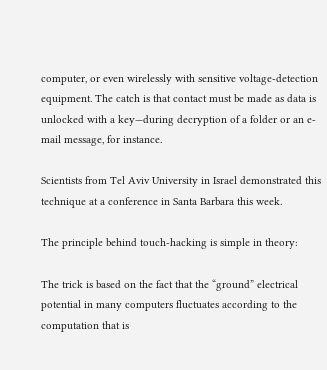computer, or even wirelessly with sensitive voltage-detection equipment. The catch is that contact must be made as data is unlocked with a key—during decryption of a folder or an e-mail message, for instance.

Scientists from Tel Aviv University in Israel demonstrated this technique at a conference in Santa Barbara this week.

The principle behind touch-hacking is simple in theory:

The trick is based on the fact that the “ground” electrical potential in many computers fluctuates according to the computation that is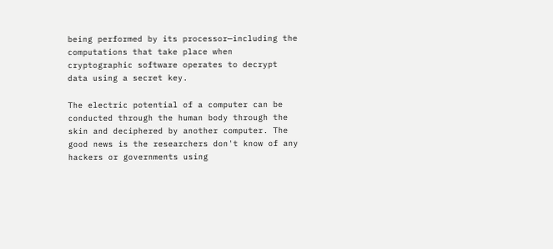being performed by its processor—including the computations that take place when cryptographic software operates to decrypt data using a secret key.

The electric potential of a computer can be conducted through the human body through the skin and deciphered by another computer. The good news is the researchers don't know of any hackers or governments using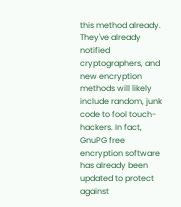this method already. They've already notified cryptographers, and new encryption methods will likely include random, junk code to fool touch-hackers. In fact, GnuPG free encryption software has already been updated to protect against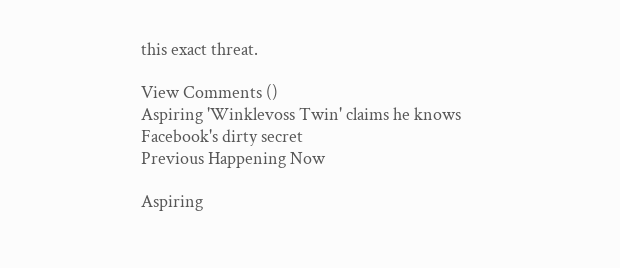this exact threat.

View Comments ()
Aspiring 'Winklevoss Twin' claims he knows Facebook's dirty secret
Previous Happening Now

Aspiring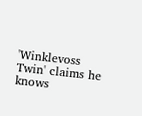'Winklevoss Twin' claims he knows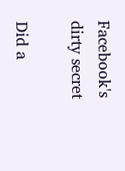Facebook's dirty secret

Did a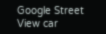Google Street View car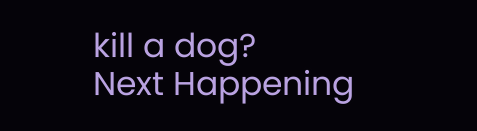kill a dog?
Next Happening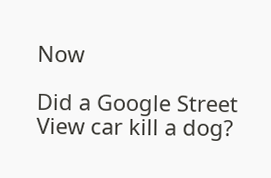Now

Did a Google Street View car kill a dog?